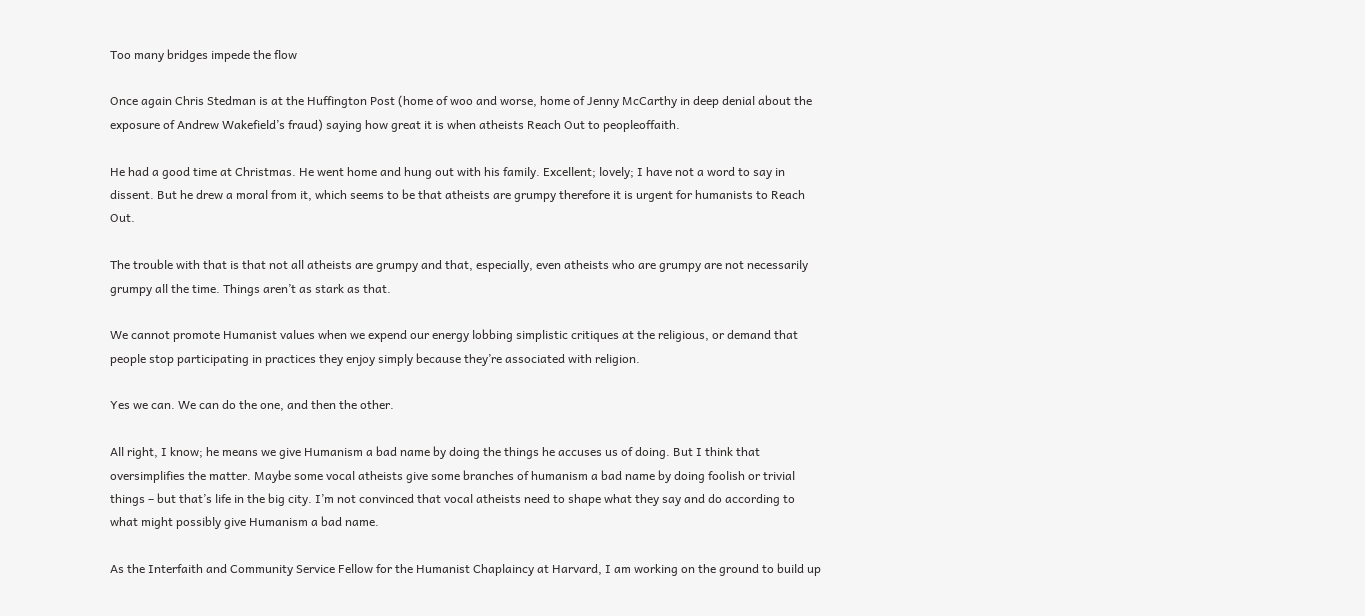Too many bridges impede the flow

Once again Chris Stedman is at the Huffington Post (home of woo and worse, home of Jenny McCarthy in deep denial about the exposure of Andrew Wakefield’s fraud) saying how great it is when atheists Reach Out to peopleoffaith.

He had a good time at Christmas. He went home and hung out with his family. Excellent; lovely; I have not a word to say in dissent. But he drew a moral from it, which seems to be that atheists are grumpy therefore it is urgent for humanists to Reach Out.

The trouble with that is that not all atheists are grumpy and that, especially, even atheists who are grumpy are not necessarily grumpy all the time. Things aren’t as stark as that.

We cannot promote Humanist values when we expend our energy lobbing simplistic critiques at the religious, or demand that people stop participating in practices they enjoy simply because they’re associated with religion.

Yes we can. We can do the one, and then the other.

All right, I know; he means we give Humanism a bad name by doing the things he accuses us of doing. But I think that oversimplifies the matter. Maybe some vocal atheists give some branches of humanism a bad name by doing foolish or trivial things – but that’s life in the big city. I’m not convinced that vocal atheists need to shape what they say and do according to what might possibly give Humanism a bad name.

As the Interfaith and Community Service Fellow for the Humanist Chaplaincy at Harvard, I am working on the ground to build up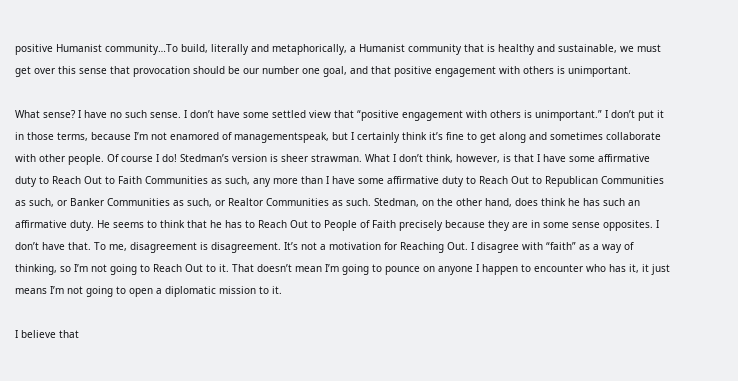positive Humanist community…To build, literally and metaphorically, a Humanist community that is healthy and sustainable, we must get over this sense that provocation should be our number one goal, and that positive engagement with others is unimportant.

What sense? I have no such sense. I don’t have some settled view that “positive engagement with others is unimportant.” I don’t put it in those terms, because I’m not enamored of managementspeak, but I certainly think it’s fine to get along and sometimes collaborate with other people. Of course I do! Stedman’s version is sheer strawman. What I don’t think, however, is that I have some affirmative duty to Reach Out to Faith Communities as such, any more than I have some affirmative duty to Reach Out to Republican Communities as such, or Banker Communities as such, or Realtor Communities as such. Stedman, on the other hand, does think he has such an affirmative duty. He seems to think that he has to Reach Out to People of Faith precisely because they are in some sense opposites. I don’t have that. To me, disagreement is disagreement. It’s not a motivation for Reaching Out. I disagree with “faith” as a way of thinking, so I’m not going to Reach Out to it. That doesn’t mean I’m going to pounce on anyone I happen to encounter who has it, it just means I’m not going to open a diplomatic mission to it.

I believe that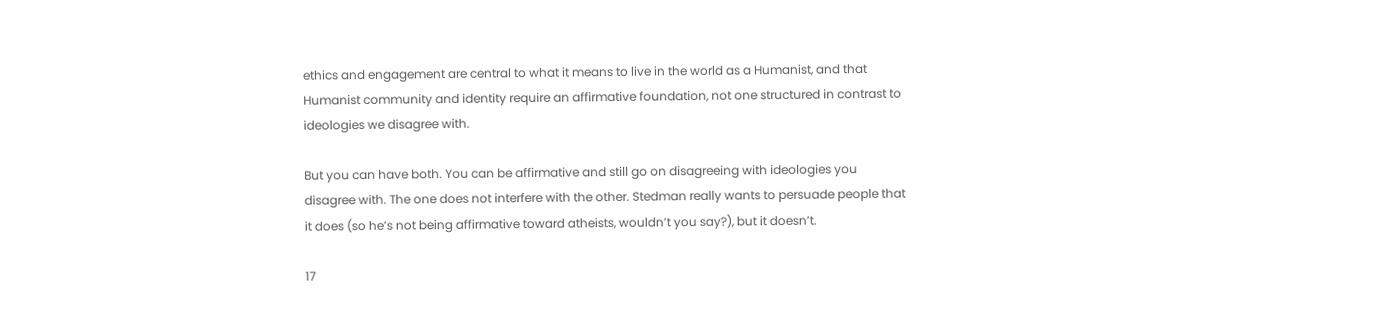ethics and engagement are central to what it means to live in the world as a Humanist, and that Humanist community and identity require an affirmative foundation, not one structured in contrast to ideologies we disagree with.

But you can have both. You can be affirmative and still go on disagreeing with ideologies you disagree with. The one does not interfere with the other. Stedman really wants to persuade people that it does (so he’s not being affirmative toward atheists, wouldn’t you say?), but it doesn’t.

17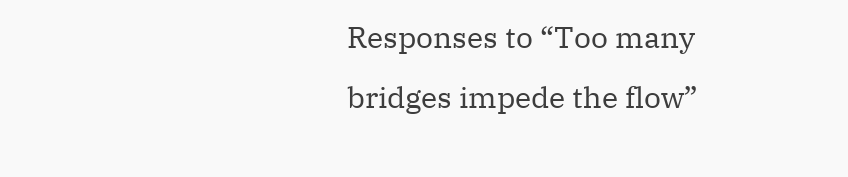Responses to “Too many bridges impede the flow”